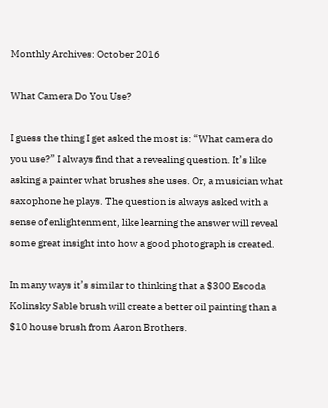Monthly Archives: October 2016

What Camera Do You Use?

I guess the thing I get asked the most is: “What camera do you use?” I always find that a revealing question. It’s like asking a painter what brushes she uses. Or, a musician what saxophone he plays. The question is always asked with a sense of enlightenment, like learning the answer will reveal some great insight into how a good photograph is created.

In many ways it’s similar to thinking that a $300 Escoda Kolinsky Sable brush will create a better oil painting than a $10 house brush from Aaron Brothers.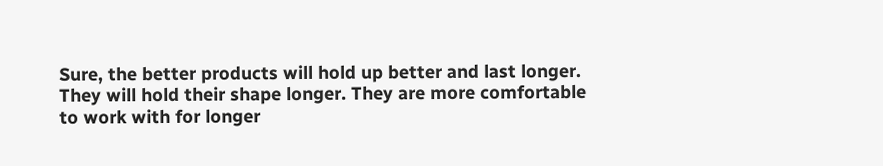Sure, the better products will hold up better and last longer. They will hold their shape longer. They are more comfortable to work with for longer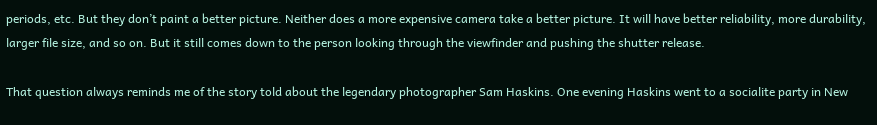periods, etc. But they don’t paint a better picture. Neither does a more expensive camera take a better picture. It will have better reliability, more durability, larger file size, and so on. But it still comes down to the person looking through the viewfinder and pushing the shutter release.

That question always reminds me of the story told about the legendary photographer Sam Haskins. One evening Haskins went to a socialite party in New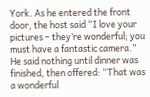York. As he entered the front door, the host said “I love your pictures – they’re wonderful; you must have a fantastic camera.” He said nothing until dinner was finished, then offered: “That was a wonderful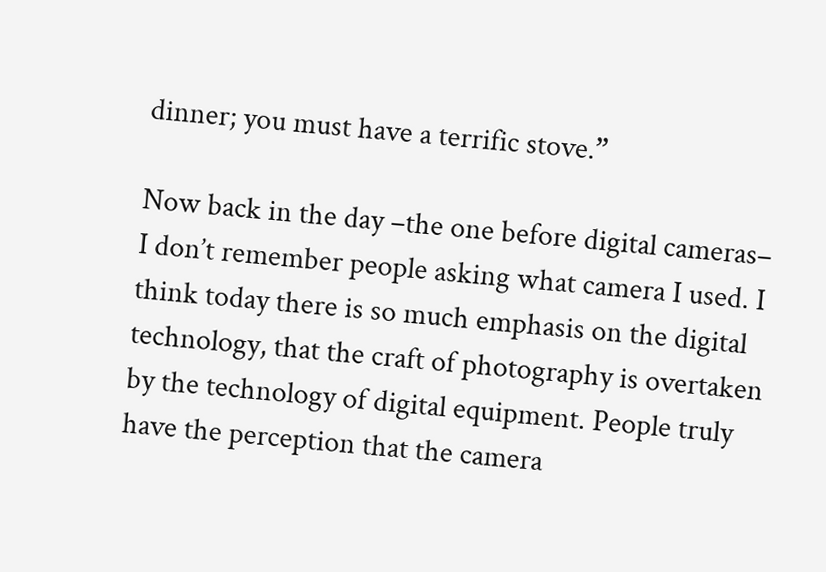dinner; you must have a terrific stove.”

Now back in the day –the one before digital cameras– I don’t remember people asking what camera I used. I think today there is so much emphasis on the digital technology, that the craft of photography is overtaken by the technology of digital equipment. People truly have the perception that the camera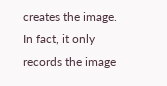creates the image. In fact, it only records the image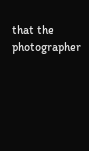that the photographer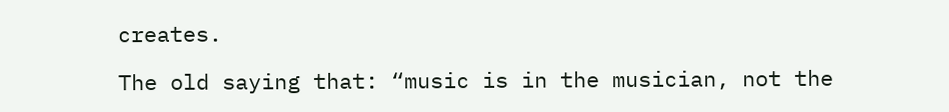creates.

The old saying that: “music is in the musician, not the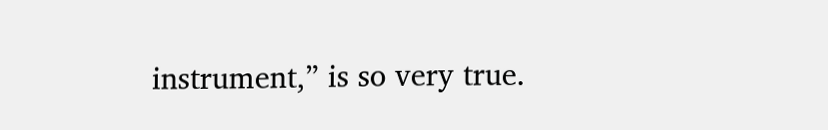instrument,” is so very true.